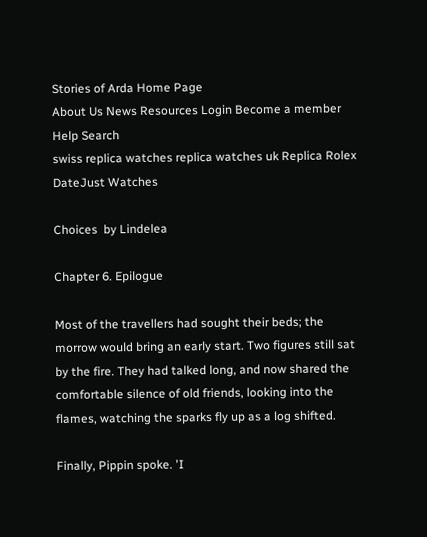Stories of Arda Home Page
About Us News Resources Login Become a member Help Search
swiss replica watches replica watches uk Replica Rolex DateJust Watches

Choices  by Lindelea

Chapter 6. Epilogue

Most of the travellers had sought their beds; the morrow would bring an early start. Two figures still sat by the fire. They had talked long, and now shared the comfortable silence of old friends, looking into the flames, watching the sparks fly up as a log shifted.

Finally, Pippin spoke. 'I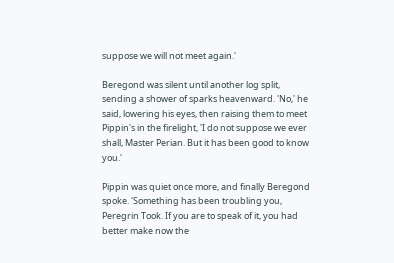suppose we will not meet again.'

Beregond was silent until another log split, sending a shower of sparks heavenward. 'No,' he said, lowering his eyes, then raising them to meet Pippin's in the firelight, 'I do not suppose we ever shall, Master Perian. But it has been good to know you.'

Pippin was quiet once more, and finally Beregond spoke. 'Something has been troubling you, Peregrin Took. If you are to speak of it, you had better make now the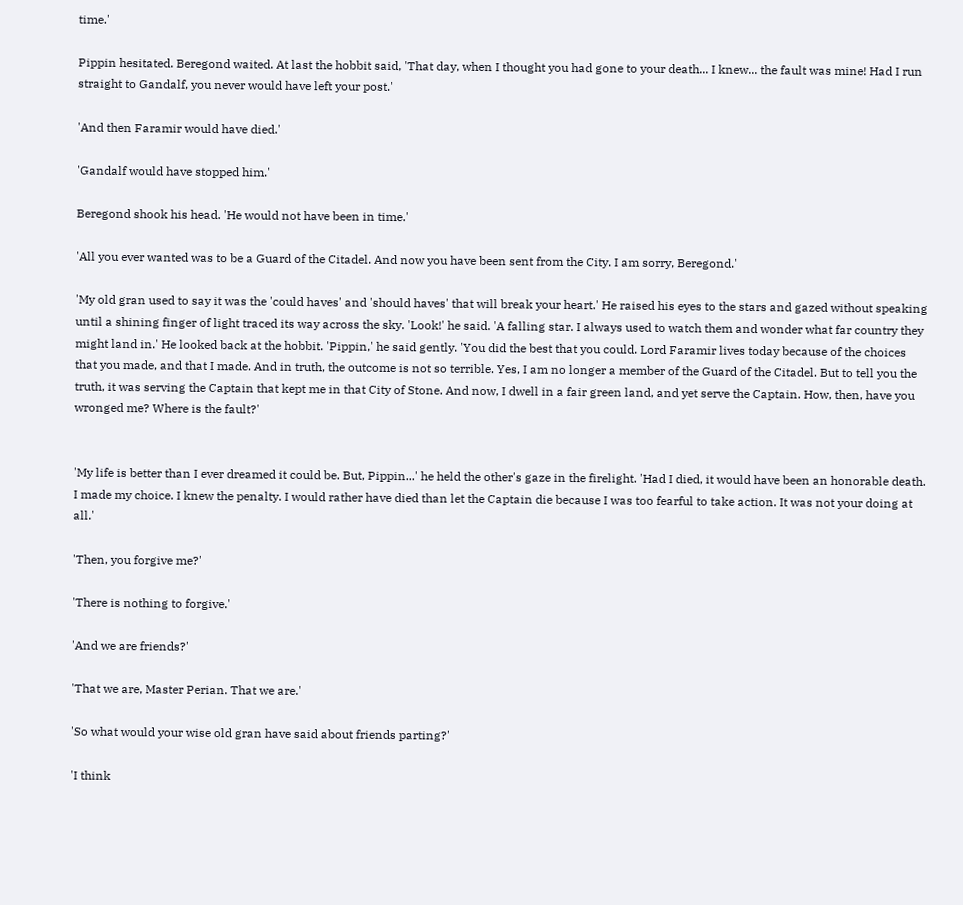time.'

Pippin hesitated. Beregond waited. At last the hobbit said, 'That day, when I thought you had gone to your death... I knew... the fault was mine! Had I run straight to Gandalf, you never would have left your post.'

'And then Faramir would have died.'

'Gandalf would have stopped him.'

Beregond shook his head. 'He would not have been in time.'

'All you ever wanted was to be a Guard of the Citadel. And now you have been sent from the City. I am sorry, Beregond.'

'My old gran used to say it was the 'could haves' and 'should haves' that will break your heart.' He raised his eyes to the stars and gazed without speaking until a shining finger of light traced its way across the sky. 'Look!' he said. 'A falling star. I always used to watch them and wonder what far country they might land in.' He looked back at the hobbit. 'Pippin,' he said gently. 'You did the best that you could. Lord Faramir lives today because of the choices that you made, and that I made. And in truth, the outcome is not so terrible. Yes, I am no longer a member of the Guard of the Citadel. But to tell you the truth, it was serving the Captain that kept me in that City of Stone. And now, I dwell in a fair green land, and yet serve the Captain. How, then, have you wronged me? Where is the fault?'


'My life is better than I ever dreamed it could be. But, Pippin...' he held the other's gaze in the firelight. 'Had I died, it would have been an honorable death. I made my choice. I knew the penalty. I would rather have died than let the Captain die because I was too fearful to take action. It was not your doing at all.'

'Then, you forgive me?'

'There is nothing to forgive.'

'And we are friends?'

'That we are, Master Perian. That we are.'

'So what would your wise old gran have said about friends parting?'

'I think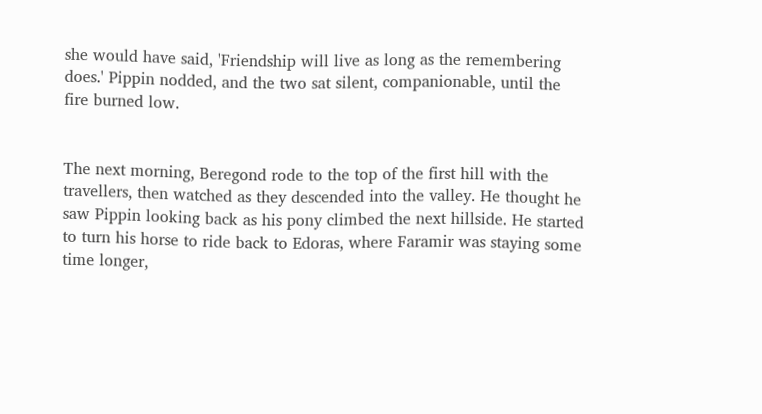she would have said, 'Friendship will live as long as the remembering does.' Pippin nodded, and the two sat silent, companionable, until the fire burned low.


The next morning, Beregond rode to the top of the first hill with the travellers, then watched as they descended into the valley. He thought he saw Pippin looking back as his pony climbed the next hillside. He started to turn his horse to ride back to Edoras, where Faramir was staying some time longer,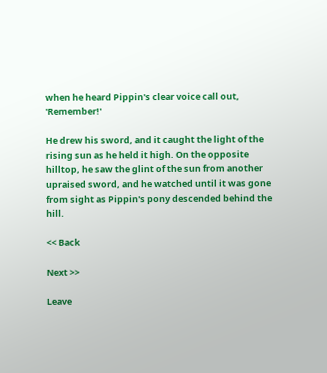when he heard Pippin's clear voice call out, 'Remember!'

He drew his sword, and it caught the light of the rising sun as he held it high. On the opposite hilltop, he saw the glint of the sun from another upraised sword, and he watched until it was gone from sight as Pippin's pony descended behind the hill.

<< Back

Next >>

Leave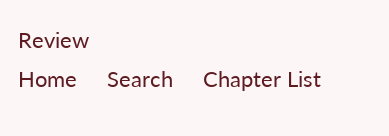Review
Home     Search     Chapter List